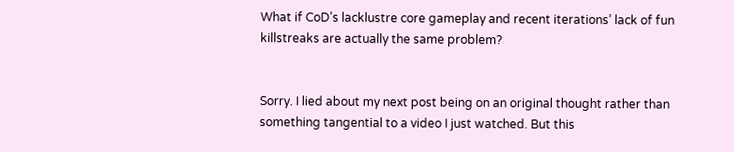What if CoD’s lacklustre core gameplay and recent iterations’ lack of fun killstreaks are actually the same problem?


Sorry. I lied about my next post being on an original thought rather than something tangential to a video I just watched. But this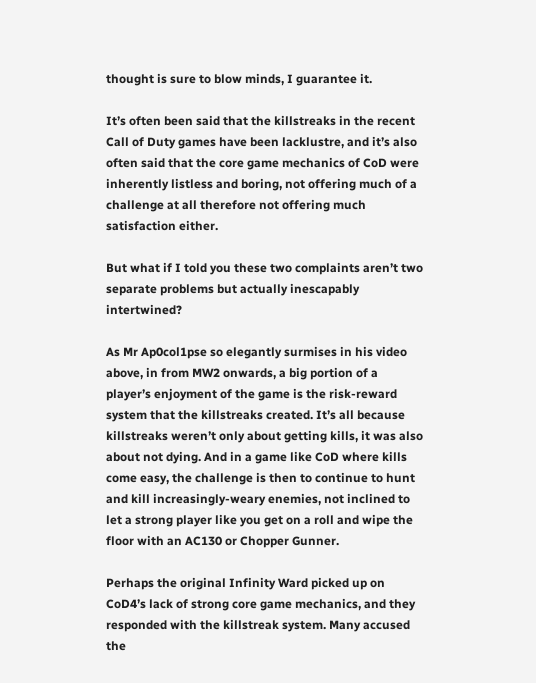thought is sure to blow minds, I guarantee it.

It’s often been said that the killstreaks in the recent Call of Duty games have been lacklustre, and it’s also often said that the core game mechanics of CoD were inherently listless and boring, not offering much of a challenge at all therefore not offering much satisfaction either.

But what if I told you these two complaints aren’t two separate problems but actually inescapably intertwined?

As Mr Ap0col1pse so elegantly surmises in his video above, in from MW2 onwards, a big portion of a player’s enjoyment of the game is the risk-reward system that the killstreaks created. It’s all because killstreaks weren’t only about getting kills, it was also about not dying. And in a game like CoD where kills come easy, the challenge is then to continue to hunt and kill increasingly-weary enemies, not inclined to let a strong player like you get on a roll and wipe the floor with an AC130 or Chopper Gunner.

Perhaps the original Infinity Ward picked up on CoD4’s lack of strong core game mechanics, and they responded with the killstreak system. Many accused the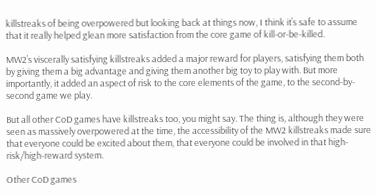killstreaks of being overpowered but looking back at things now, I think it’s safe to assume that it really helped glean more satisfaction from the core game of kill-or-be-killed.

MW2’s viscerally satisfying killstreaks added a major reward for players, satisfying them both by giving them a big advantage and giving them another big toy to play with. But more importantly, it added an aspect of risk to the core elements of the game, to the second-by-second game we play.

But all other CoD games have killstreaks too, you might say. The thing is, although they were seen as massively overpowered at the time, the accessibility of the MW2 killstreaks made sure that everyone could be excited about them, that everyone could be involved in that high-risk/high-reward system.

Other CoD games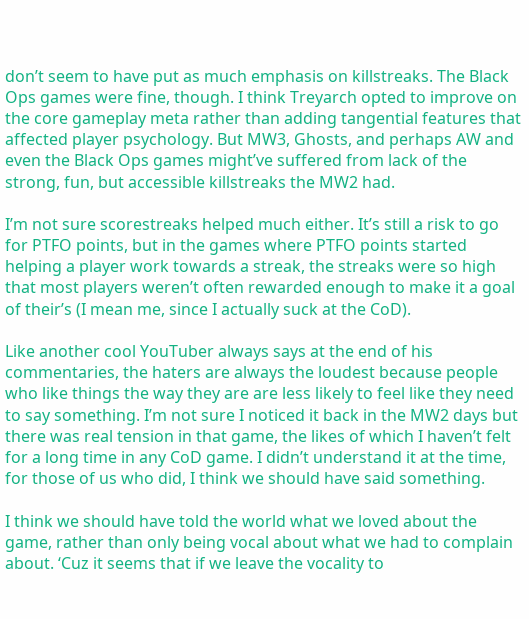don’t seem to have put as much emphasis on killstreaks. The Black Ops games were fine, though. I think Treyarch opted to improve on the core gameplay meta rather than adding tangential features that affected player psychology. But MW3, Ghosts, and perhaps AW and even the Black Ops games might’ve suffered from lack of the strong, fun, but accessible killstreaks the MW2 had.

I’m not sure scorestreaks helped much either. It’s still a risk to go for PTFO points, but in the games where PTFO points started helping a player work towards a streak, the streaks were so high that most players weren’t often rewarded enough to make it a goal of their’s (I mean me, since I actually suck at the CoD).

Like another cool YouTuber always says at the end of his commentaries, the haters are always the loudest because people who like things the way they are are less likely to feel like they need to say something. I’m not sure I noticed it back in the MW2 days but there was real tension in that game, the likes of which I haven’t felt for a long time in any CoD game. I didn’t understand it at the time, for those of us who did, I think we should have said something.

I think we should have told the world what we loved about the game, rather than only being vocal about what we had to complain about. ‘Cuz it seems that if we leave the vocality to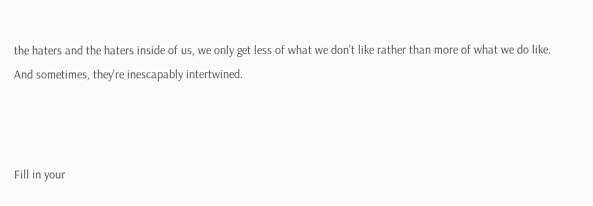the haters and the haters inside of us, we only get less of what we don’t like rather than more of what we do like. And sometimes, they’re inescapably intertwined.



Fill in your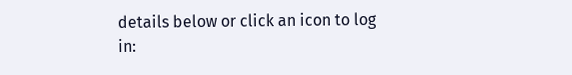details below or click an icon to log in: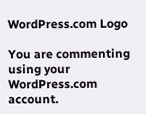WordPress.com Logo

You are commenting using your WordPress.com account.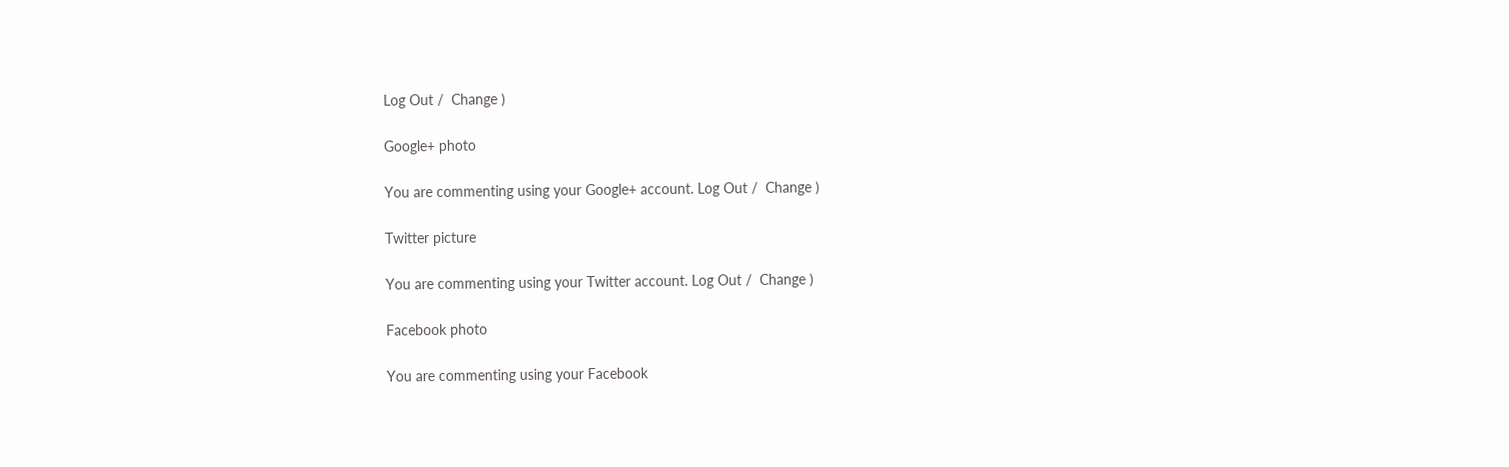Log Out /  Change )

Google+ photo

You are commenting using your Google+ account. Log Out /  Change )

Twitter picture

You are commenting using your Twitter account. Log Out /  Change )

Facebook photo

You are commenting using your Facebook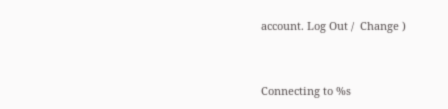account. Log Out /  Change )


Connecting to %s